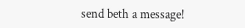send beth a message!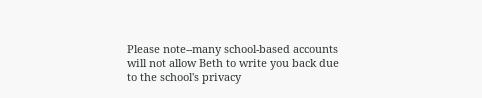Please note--many school-based accounts will not allow Beth to write you back due to the school's privacy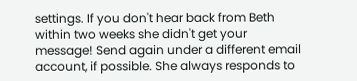settings. If you don't hear back from Beth within two weeks she didn't get your message! Send again under a different email account, if possible. She always responds to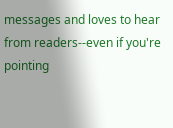messages and loves to hear from readers--even if you're pointing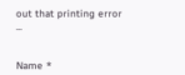out that printing error ...


Name *